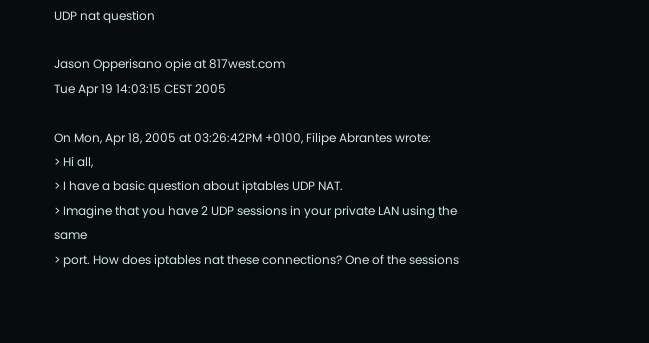UDP nat question

Jason Opperisano opie at 817west.com
Tue Apr 19 14:03:15 CEST 2005

On Mon, Apr 18, 2005 at 03:26:42PM +0100, Filipe Abrantes wrote:
> Hi all,
> I have a basic question about iptables UDP NAT.
> Imagine that you have 2 UDP sessions in your private LAN using the same
> port. How does iptables nat these connections? One of the sessions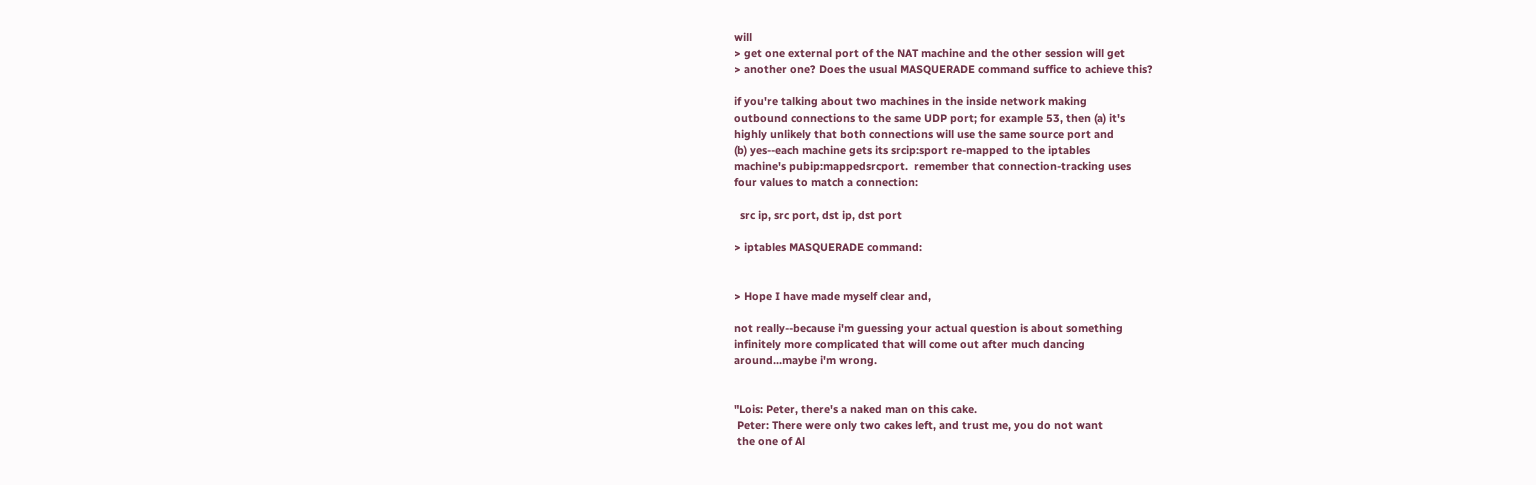will
> get one external port of the NAT machine and the other session will get
> another one? Does the usual MASQUERADE command suffice to achieve this?

if you're talking about two machines in the inside network making
outbound connections to the same UDP port; for example 53, then (a) it's
highly unlikely that both connections will use the same source port and
(b) yes--each machine gets its srcip:sport re-mapped to the iptables
machine's pubip:mappedsrcport.  remember that connection-tracking uses
four values to match a connection:

  src ip, src port, dst ip, dst port

> iptables MASQUERADE command:


> Hope I have made myself clear and,

not really--because i'm guessing your actual question is about something
infinitely more complicated that will come out after much dancing
around...maybe i'm wrong.


"Lois: Peter, there's a naked man on this cake.
 Peter: There were only two cakes left, and trust me, you do not want
 the one of Al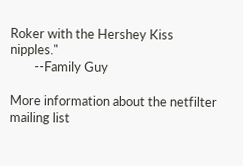Roker with the Hershey Kiss nipples."
        --Family Guy

More information about the netfilter mailing list